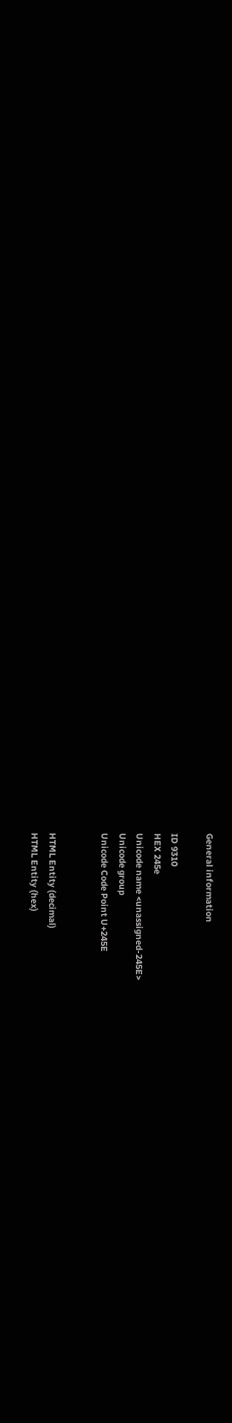General information

ID 9310
HEX 245e
Unicode name <unassigned-245E>
Unicode group
Unicode Code Point U+245E


HTML Entity (decimal)
HTML Entity (hex)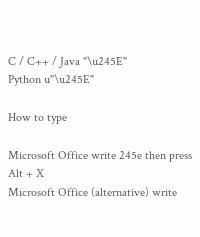C / C++ / Java "\u245E"
Python u"\u245E"

How to type

Microsoft Office write 245e then press Alt + X
Microsoft Office (alternative) write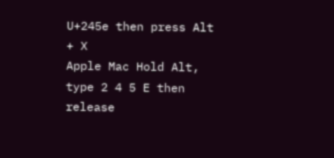U+245e then press Alt + X
Apple Mac Hold Alt, type 2 4 5 E then release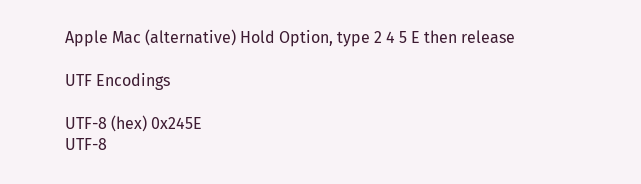Apple Mac (alternative) Hold Option, type 2 4 5 E then release

UTF Encodings

UTF-8 (hex) 0x245E
UTF-8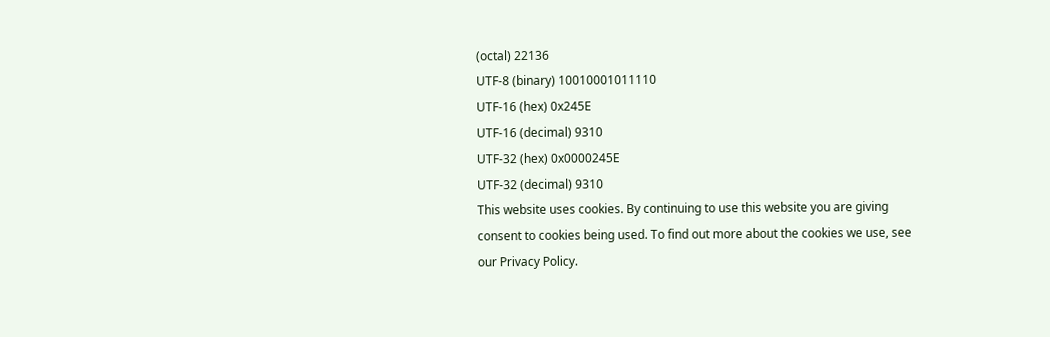(octal) 22136
UTF-8 (binary) 10010001011110
UTF-16 (hex) 0x245E
UTF-16 (decimal) 9310
UTF-32 (hex) 0x0000245E
UTF-32 (decimal) 9310
This website uses cookies. By continuing to use this website you are giving consent to cookies being used. To find out more about the cookies we use, see our Privacy Policy.